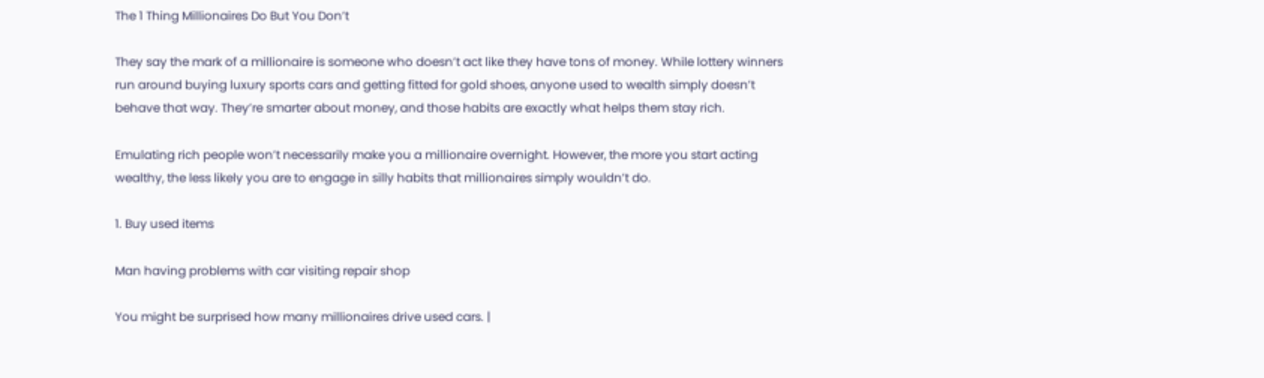The 1 Thing Millionaires Do But You Don’t

They say the mark of a millionaire is someone who doesn’t act like they have tons of money. While lottery winners run around buying luxury sports cars and getting fitted for gold shoes, anyone used to wealth simply doesn’t behave that way. They’re smarter about money, and those habits are exactly what helps them stay rich.

Emulating rich people won’t necessarily make you a millionaire overnight. However, the more you start acting wealthy, the less likely you are to engage in silly habits that millionaires simply wouldn’t do.

1. Buy used items

Man having problems with car visiting repair shop

You might be surprised how many millionaires drive used cars. |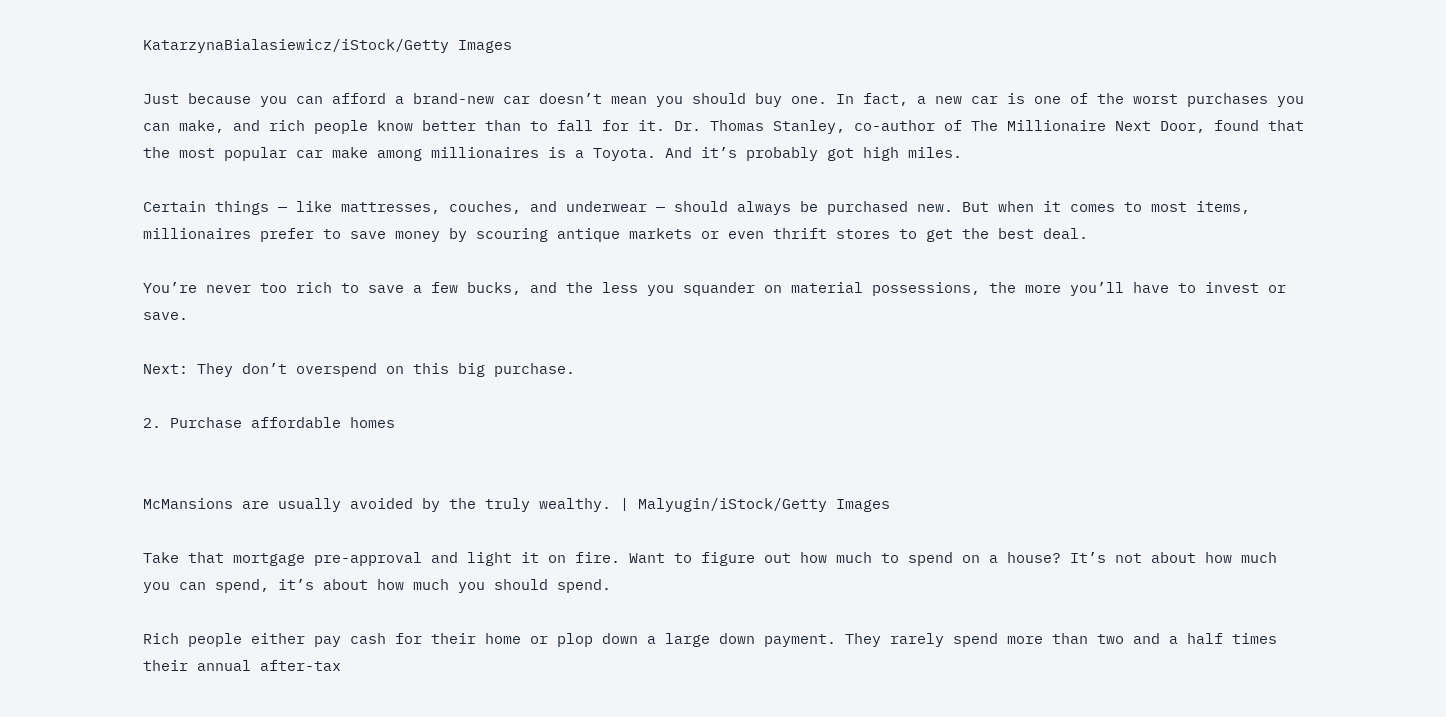KatarzynaBialasiewicz/iStock/Getty Images

Just because you can afford a brand-new car doesn’t mean you should buy one. In fact, a new car is one of the worst purchases you can make, and rich people know better than to fall for it. Dr. Thomas Stanley, co-author of The Millionaire Next Door, found that the most popular car make among millionaires is a Toyota. And it’s probably got high miles.

Certain things — like mattresses, couches, and underwear — should always be purchased new. But when it comes to most items, millionaires prefer to save money by scouring antique markets or even thrift stores to get the best deal.

You’re never too rich to save a few bucks, and the less you squander on material possessions, the more you’ll have to invest or save.

Next: They don’t overspend on this big purchase.

2. Purchase affordable homes


McMansions are usually avoided by the truly wealthy. | Malyugin/iStock/Getty Images

Take that mortgage pre-approval and light it on fire. Want to figure out how much to spend on a house? It’s not about how much you can spend, it’s about how much you should spend.

Rich people either pay cash for their home or plop down a large down payment. They rarely spend more than two and a half times their annual after-tax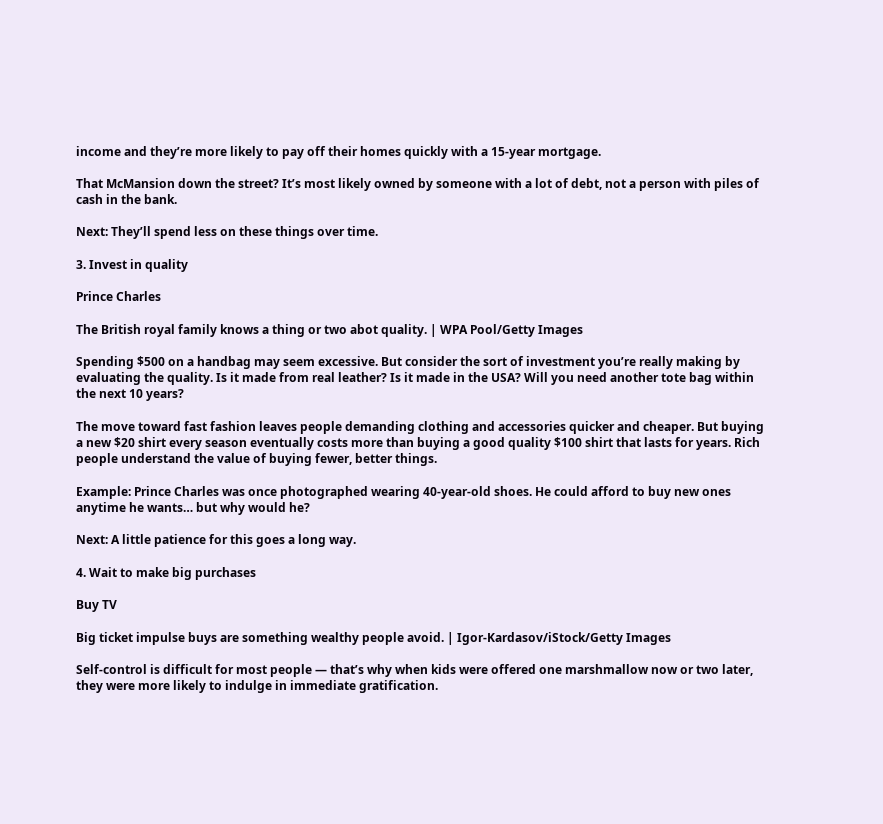income and they’re more likely to pay off their homes quickly with a 15-year mortgage.

That McMansion down the street? It’s most likely owned by someone with a lot of debt, not a person with piles of cash in the bank.

Next: They’ll spend less on these things over time.

3. Invest in quality

Prince Charles

The British royal family knows a thing or two abot quality. | WPA Pool/Getty Images

Spending $500 on a handbag may seem excessive. But consider the sort of investment you’re really making by evaluating the quality. Is it made from real leather? Is it made in the USA? Will you need another tote bag within the next 10 years?

The move toward fast fashion leaves people demanding clothing and accessories quicker and cheaper. But buying a new $20 shirt every season eventually costs more than buying a good quality $100 shirt that lasts for years. Rich people understand the value of buying fewer, better things.

Example: Prince Charles was once photographed wearing 40-year-old shoes. He could afford to buy new ones anytime he wants… but why would he?

Next: A little patience for this goes a long way.

4. Wait to make big purchases

Buy TV

Big ticket impulse buys are something wealthy people avoid. | Igor-Kardasov/iStock/Getty Images

Self-control is difficult for most people — that’s why when kids were offered one marshmallow now or two later, they were more likely to indulge in immediate gratification.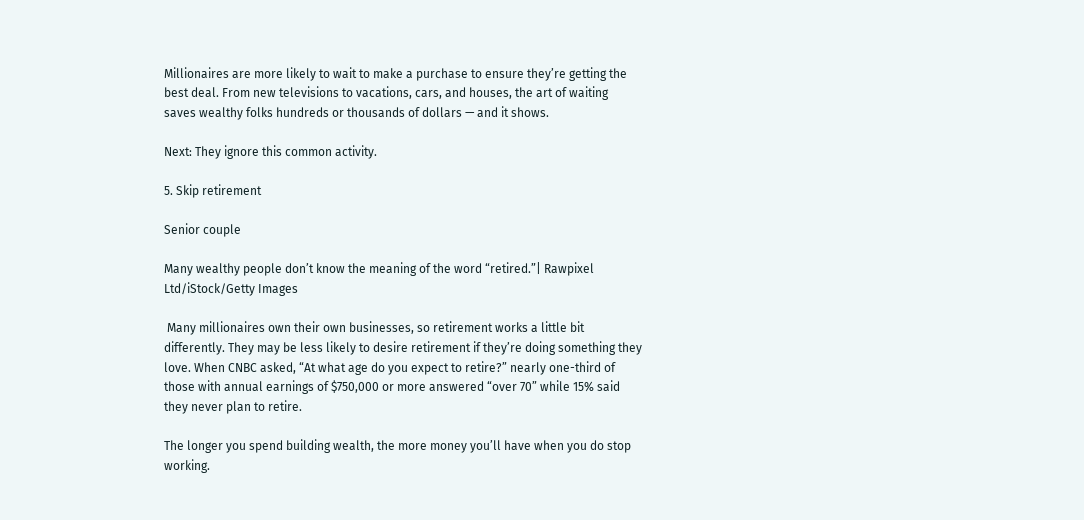Millionaires are more likely to wait to make a purchase to ensure they’re getting the best deal. From new televisions to vacations, cars, and houses, the art of waiting saves wealthy folks hundreds or thousands of dollars — and it shows.

Next: They ignore this common activity.

5. Skip retirement

Senior couple

Many wealthy people don’t know the meaning of the word “retired.”| Rawpixel Ltd/iStock/Getty Images

 Many millionaires own their own businesses, so retirement works a little bit differently. They may be less likely to desire retirement if they’re doing something they love. When CNBC asked, “At what age do you expect to retire?” nearly one-third of those with annual earnings of $750,000 or more answered “over 70” while 15% said they never plan to retire.

The longer you spend building wealth, the more money you’ll have when you do stop working.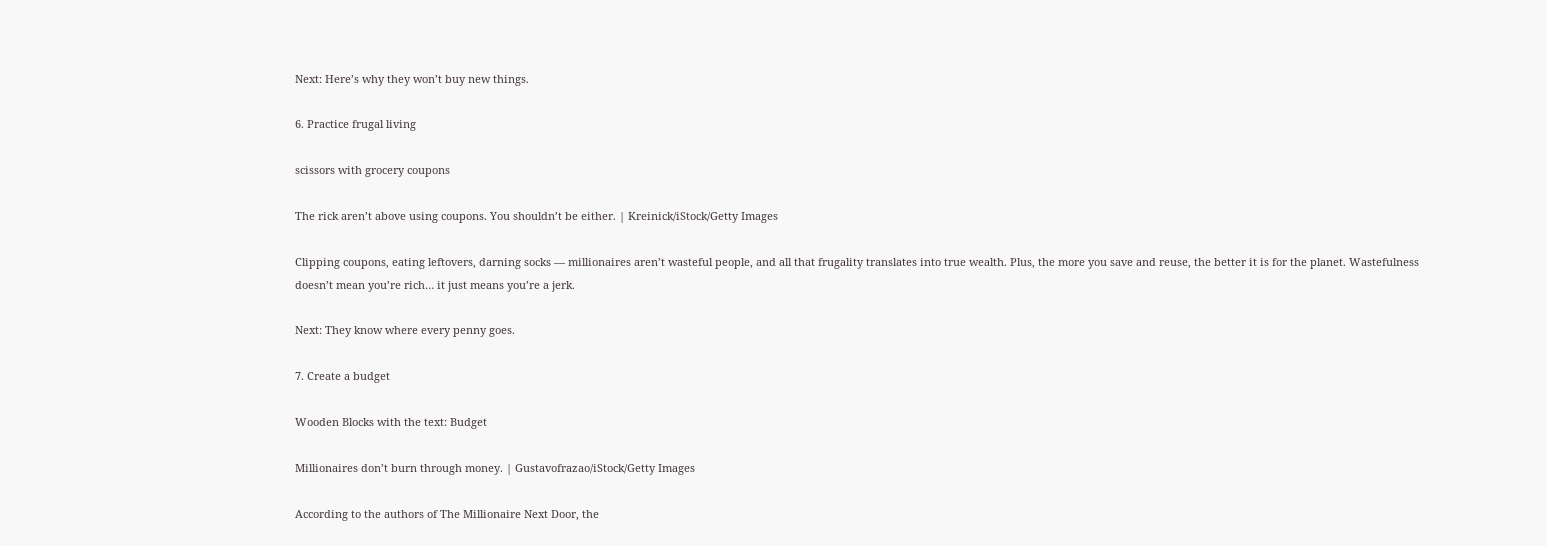Next: Here’s why they won’t buy new things.

6. Practice frugal living

scissors with grocery coupons

The rick aren’t above using coupons. You shouldn’t be either. | Kreinick/iStock/Getty Images

Clipping coupons, eating leftovers, darning socks — millionaires aren’t wasteful people, and all that frugality translates into true wealth. Plus, the more you save and reuse, the better it is for the planet. Wastefulness doesn’t mean you’re rich… it just means you’re a jerk.

Next: They know where every penny goes.

7. Create a budget

Wooden Blocks with the text: Budget

Millionaires don’t burn through money. | Gustavofrazao/iStock/Getty Images

According to the authors of The Millionaire Next Door, the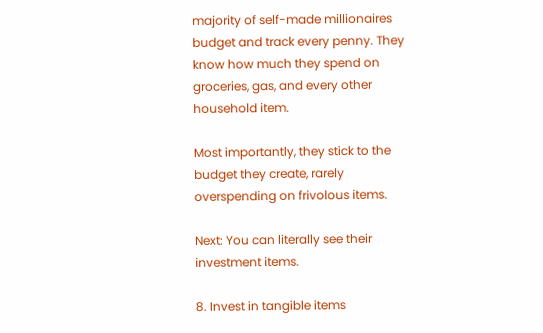majority of self-made millionaires budget and track every penny. They know how much they spend on groceries, gas, and every other household item.

Most importantly, they stick to the budget they create, rarely overspending on frivolous items.

Next: You can literally see their investment items.

8. Invest in tangible items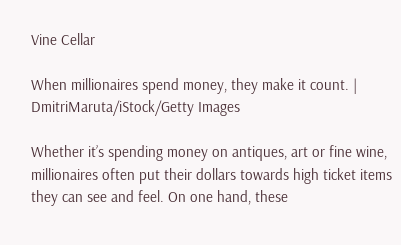Vine Cellar

When millionaires spend money, they make it count. | DmitriMaruta/iStock/Getty Images

Whether it’s spending money on antiques, art or fine wine, millionaires often put their dollars towards high ticket items they can see and feel. On one hand, these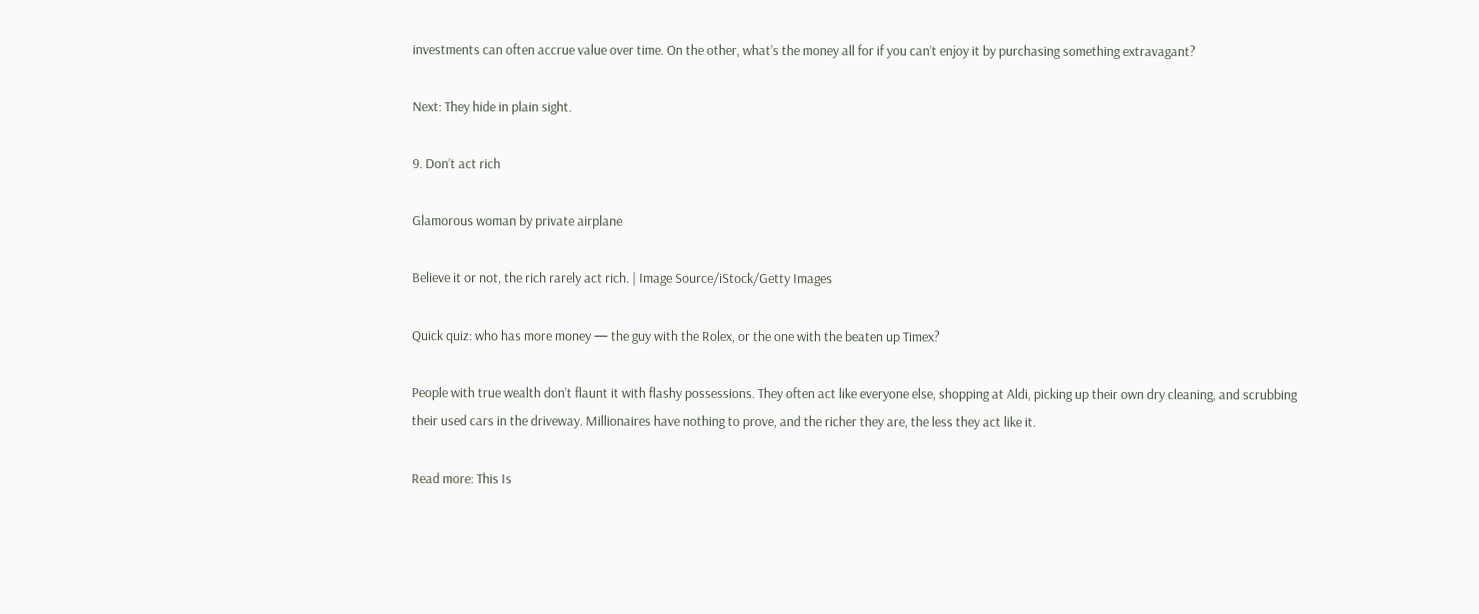investments can often accrue value over time. On the other, what’s the money all for if you can’t enjoy it by purchasing something extravagant?

Next: They hide in plain sight.

9. Don’t act rich

Glamorous woman by private airplane

Believe it or not, the rich rarely act rich. | Image Source/iStock/Getty Images

Quick quiz: who has more money — the guy with the Rolex, or the one with the beaten up Timex?

People with true wealth don’t flaunt it with flashy possessions. They often act like everyone else, shopping at Aldi, picking up their own dry cleaning, and scrubbing their used cars in the driveway. Millionaires have nothing to prove, and the richer they are, the less they act like it.

Read more: This Is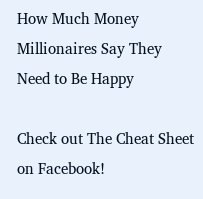How Much Money Millionaires Say They Need to Be Happy

Check out The Cheat Sheet on Facebook!